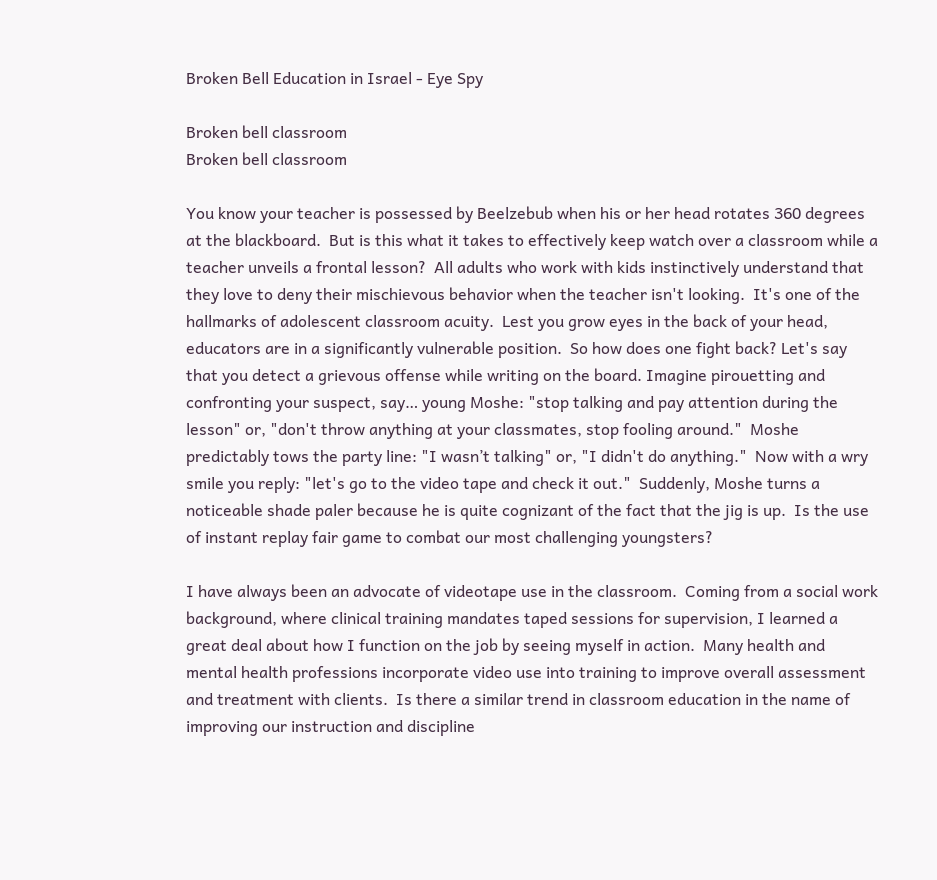Broken Bell Education in Israel - Eye Spy

Broken bell classroom
Broken bell classroom

You know your teacher is possessed by Beelzebub when his or her head rotates 360 degrees at the blackboard.  But is this what it takes to effectively keep watch over a classroom while a teacher unveils a frontal lesson?  All adults who work with kids instinctively understand that they love to deny their mischievous behavior when the teacher isn't looking.  It's one of the hallmarks of adolescent classroom acuity.  Lest you grow eyes in the back of your head, educators are in a significantly vulnerable position.  So how does one fight back? Let's say that you detect a grievous offense while writing on the board. Imagine pirouetting and confronting your suspect, say… young Moshe: "stop talking and pay attention during the lesson" or, "don't throw anything at your classmates, stop fooling around."  Moshe predictably tows the party line: "I wasn’t talking" or, "I didn't do anything."  Now with a wry smile you reply: "let's go to the video tape and check it out."  Suddenly, Moshe turns a noticeable shade paler because he is quite cognizant of the fact that the jig is up.  Is the use of instant replay fair game to combat our most challenging youngsters?

I have always been an advocate of videotape use in the classroom.  Coming from a social work background, where clinical training mandates taped sessions for supervision, I learned a great deal about how I function on the job by seeing myself in action.  Many health and mental health professions incorporate video use into training to improve overall assessment and treatment with clients.  Is there a similar trend in classroom education in the name of improving our instruction and discipline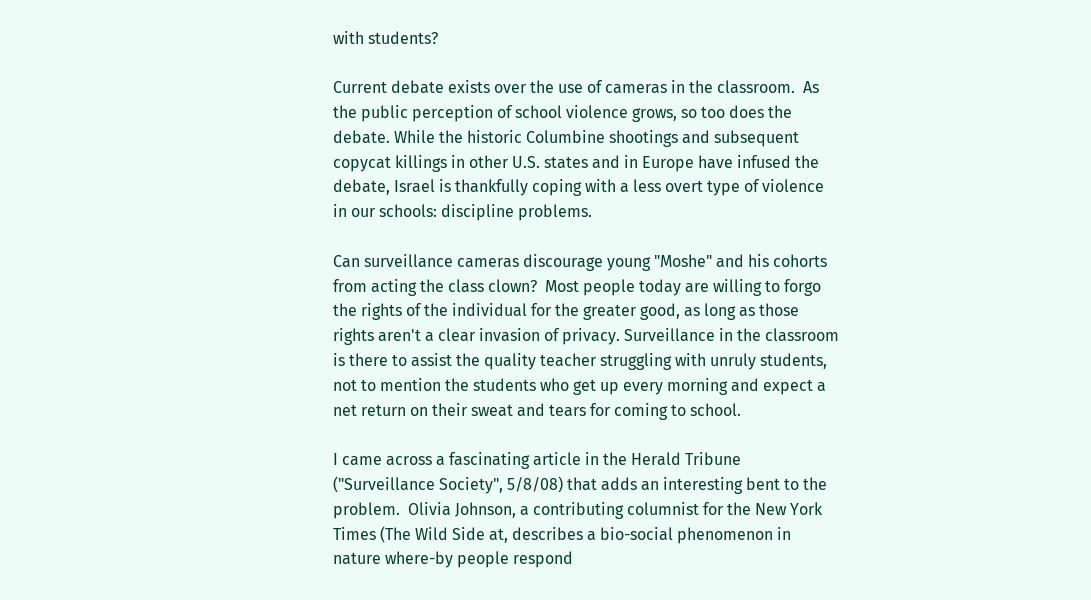with students?

Current debate exists over the use of cameras in the classroom.  As the public perception of school violence grows, so too does the debate. While the historic Columbine shootings and subsequent copycat killings in other U.S. states and in Europe have infused the debate, Israel is thankfully coping with a less overt type of violence in our schools: discipline problems.

Can surveillance cameras discourage young "Moshe" and his cohorts from acting the class clown?  Most people today are willing to forgo the rights of the individual for the greater good, as long as those rights aren't a clear invasion of privacy. Surveillance in the classroom is there to assist the quality teacher struggling with unruly students, not to mention the students who get up every morning and expect a net return on their sweat and tears for coming to school.

I came across a fascinating article in the Herald Tribune ("Surveillance Society", 5/8/08) that adds an interesting bent to the problem.  Olivia Johnson, a contributing columnist for the New York Times (The Wild Side at, describes a bio-social phenomenon in nature where-by people respond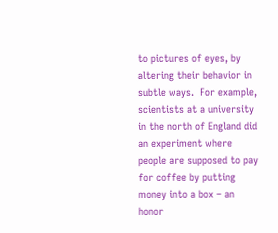to pictures of eyes, by altering their behavior in subtle ways.  For example, scientists at a university in the north of England did an experiment where people are supposed to pay for coffee by putting money into a box – an honor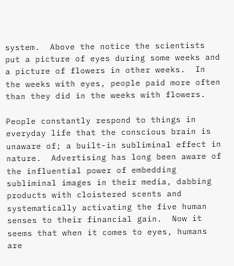system.  Above the notice the scientists put a picture of eyes during some weeks and a picture of flowers in other weeks.  In the weeks with eyes, people paid more often than they did in the weeks with flowers.

People constantly respond to things in everyday life that the conscious brain is unaware of; a built-in subliminal effect in nature.  Advertising has long been aware of the influential power of embedding subliminal images in their media, dabbing products with cloistered scents and systematically activating the five human senses to their financial gain.  Now it seems that when it comes to eyes, humans are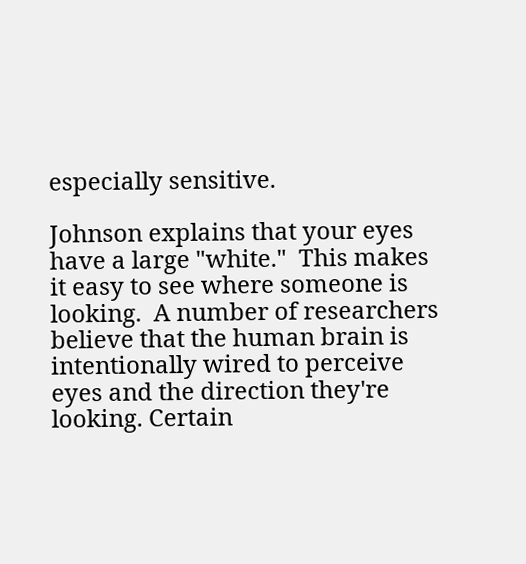especially sensitive.

Johnson explains that your eyes have a large "white."  This makes it easy to see where someone is looking.  A number of researchers believe that the human brain is intentionally wired to perceive eyes and the direction they're looking. Certain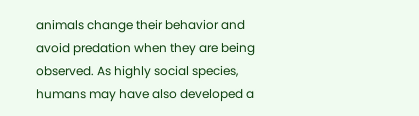animals change their behavior and avoid predation when they are being observed. As highly social species, humans may have also developed a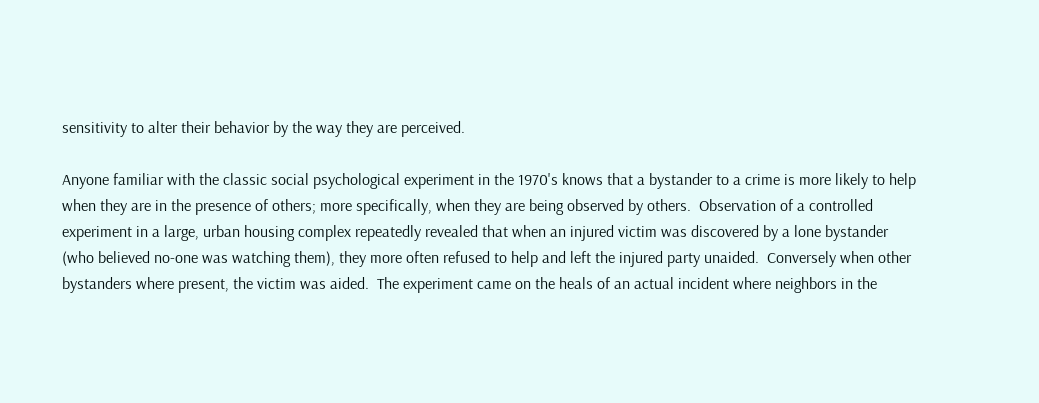sensitivity to alter their behavior by the way they are perceived.

Anyone familiar with the classic social psychological experiment in the 1970's knows that a bystander to a crime is more likely to help when they are in the presence of others; more specifically, when they are being observed by others.  Observation of a controlled experiment in a large, urban housing complex repeatedly revealed that when an injured victim was discovered by a lone bystander (who believed no-one was watching them), they more often refused to help and left the injured party unaided.  Conversely when other bystanders where present, the victim was aided.  The experiment came on the heals of an actual incident where neighbors in the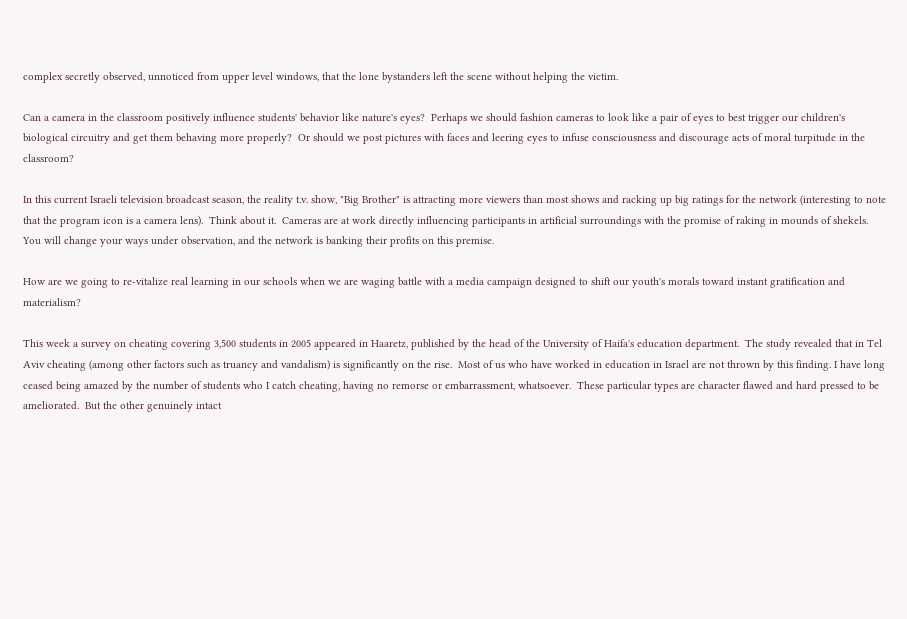complex secretly observed, unnoticed from upper level windows, that the lone bystanders left the scene without helping the victim.

Can a camera in the classroom positively influence students' behavior like nature's eyes?  Perhaps we should fashion cameras to look like a pair of eyes to best trigger our children's biological circuitry and get them behaving more properly?  Or should we post pictures with faces and leering eyes to infuse consciousness and discourage acts of moral turpitude in the classroom?

In this current Israeli television broadcast season, the reality t.v. show, "Big Brother" is attracting more viewers than most shows and racking up big ratings for the network (interesting to note that the program icon is a camera lens).  Think about it.  Cameras are at work directly influencing participants in artificial surroundings with the promise of raking in mounds of shekels.  You will change your ways under observation, and the network is banking their profits on this premise.

How are we going to re-vitalize real learning in our schools when we are waging battle with a media campaign designed to shift our youth's morals toward instant gratification and materialism?

This week a survey on cheating covering 3,500 students in 2005 appeared in Haaretz, published by the head of the University of Haifa's education department.  The study revealed that in Tel Aviv cheating (among other factors such as truancy and vandalism) is significantly on the rise.  Most of us who have worked in education in Israel are not thrown by this finding. I have long ceased being amazed by the number of students who I catch cheating, having no remorse or embarrassment, whatsoever.  These particular types are character flawed and hard pressed to be ameliorated.  But the other genuinely intact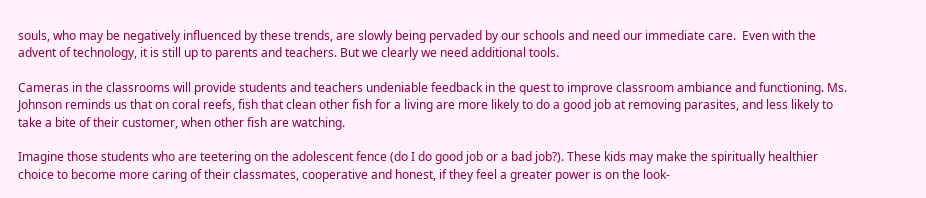souls, who may be negatively influenced by these trends, are slowly being pervaded by our schools and need our immediate care.  Even with the advent of technology, it is still up to parents and teachers. But we clearly we need additional tools.

Cameras in the classrooms will provide students and teachers undeniable feedback in the quest to improve classroom ambiance and functioning. Ms. Johnson reminds us that on coral reefs, fish that clean other fish for a living are more likely to do a good job at removing parasites, and less likely to take a bite of their customer, when other fish are watching.

Imagine those students who are teetering on the adolescent fence (do I do good job or a bad job?). These kids may make the spiritually healthier choice to become more caring of their classmates, cooperative and honest, if they feel a greater power is on the look-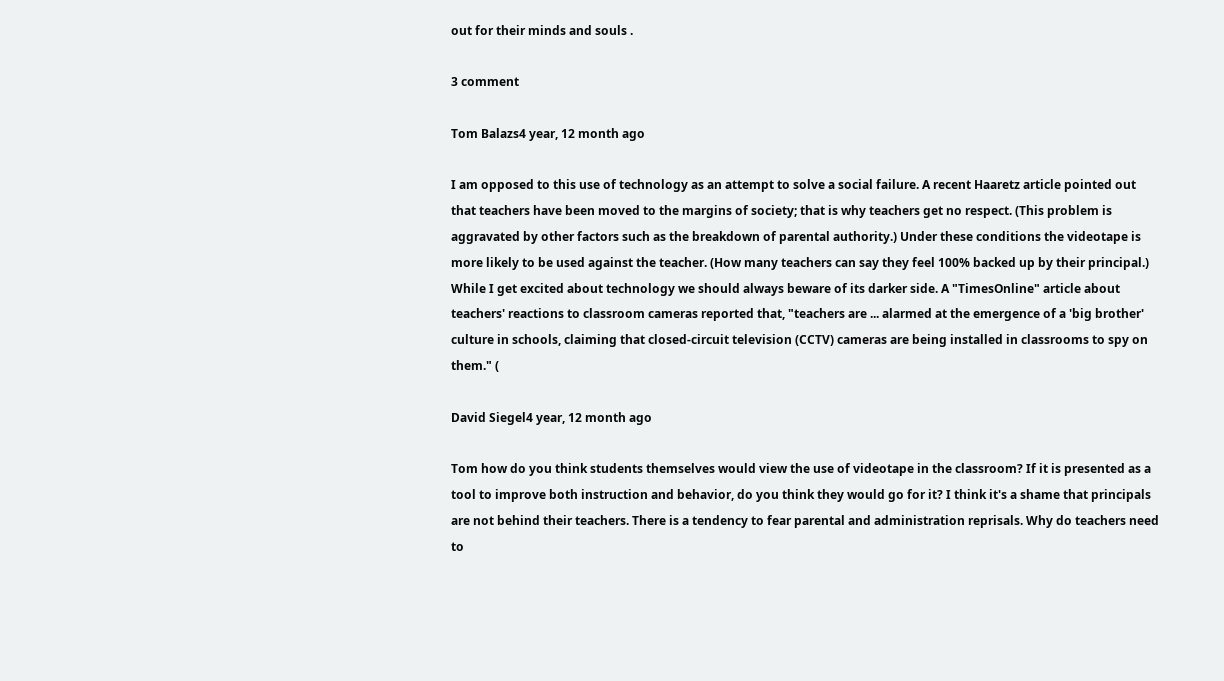out for their minds and souls .

3 comment

Tom Balazs4 year, 12 month ago

I am opposed to this use of technology as an attempt to solve a social failure. A recent Haaretz article pointed out that teachers have been moved to the margins of society; that is why teachers get no respect. (This problem is aggravated by other factors such as the breakdown of parental authority.) Under these conditions the videotape is more likely to be used against the teacher. (How many teachers can say they feel 100% backed up by their principal.) While I get excited about technology we should always beware of its darker side. A "TimesOnline" article about teachers' reactions to classroom cameras reported that, "teachers are ... alarmed at the emergence of a 'big brother' culture in schools, claiming that closed-circuit television (CCTV) cameras are being installed in classrooms to spy on them." (

David Siegel4 year, 12 month ago

Tom how do you think students themselves would view the use of videotape in the classroom? If it is presented as a tool to improve both instruction and behavior, do you think they would go for it? I think it's a shame that principals are not behind their teachers. There is a tendency to fear parental and administration reprisals. Why do teachers need to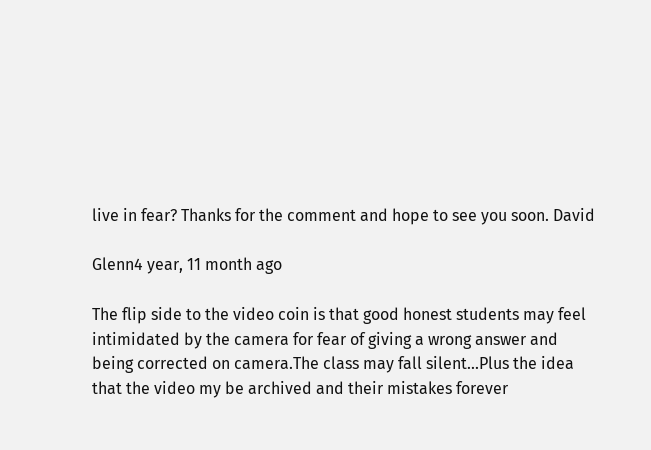live in fear? Thanks for the comment and hope to see you soon. David

Glenn4 year, 11 month ago

The flip side to the video coin is that good honest students may feel intimidated by the camera for fear of giving a wrong answer and being corrected on camera.The class may fall silent...Plus the idea that the video my be archived and their mistakes forever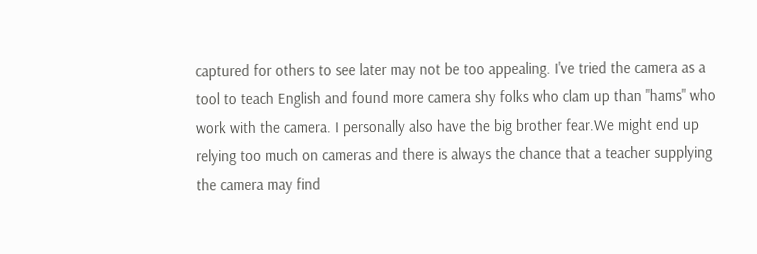captured for others to see later may not be too appealing. I've tried the camera as a tool to teach English and found more camera shy folks who clam up than "hams" who work with the camera. I personally also have the big brother fear.We might end up relying too much on cameras and there is always the chance that a teacher supplying the camera may find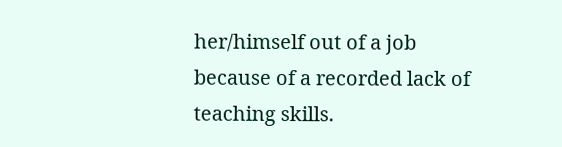her/himself out of a job because of a recorded lack of teaching skills.